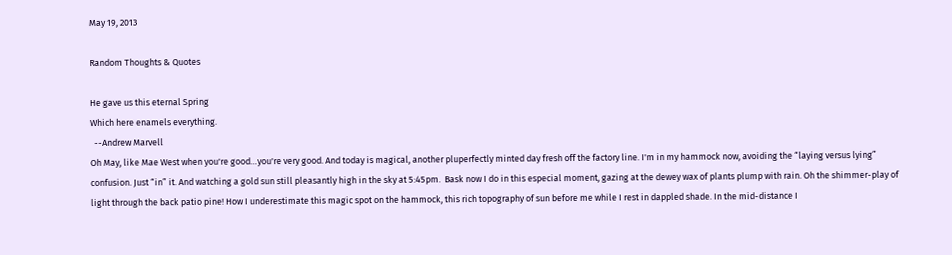May 19, 2013

Random Thoughts & Quotes

He gave us this eternal Spring
Which here enamels everything.
  --Andrew Marvell
Oh May, like Mae West when you're good…you're very good. And today is magical, another pluperfectly minted day fresh off the factory line. I'm in my hammock now, avoiding the “laying versus lying” confusion. Just “in” it. And watching a gold sun still pleasantly high in the sky at 5:45pm.  Bask now I do in this especial moment, gazing at the dewey wax of plants plump with rain. Oh the shimmer-play of light through the back patio pine! How I underestimate this magic spot on the hammock, this rich topography of sun before me while I rest in dappled shade. In the mid-distance I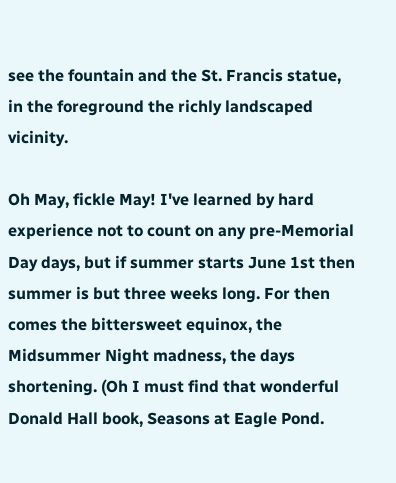see the fountain and the St. Francis statue, in the foreground the richly landscaped vicinity.

Oh May, fickle May! I've learned by hard experience not to count on any pre-Memorial Day days, but if summer starts June 1st then summer is but three weeks long. For then comes the bittersweet equinox, the Midsummer Night madness, the days shortening. (Oh I must find that wonderful Donald Hall book, Seasons at Eagle Pond.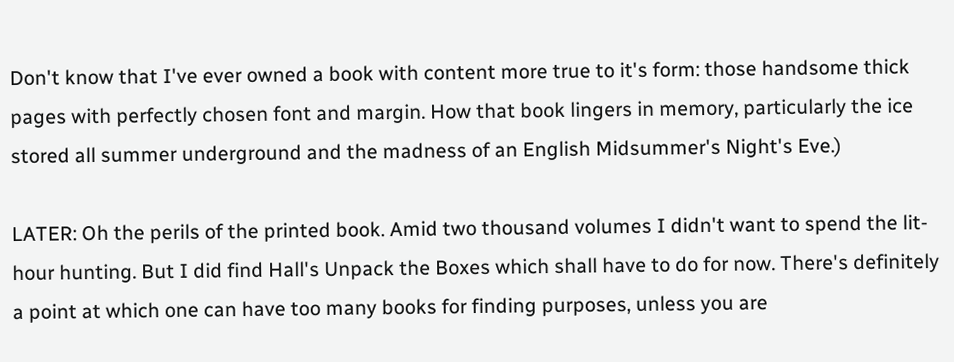Don't know that I've ever owned a book with content more true to it's form: those handsome thick pages with perfectly chosen font and margin. How that book lingers in memory, particularly the ice stored all summer underground and the madness of an English Midsummer's Night's Eve.)

LATER: Oh the perils of the printed book. Amid two thousand volumes I didn't want to spend the lit-hour hunting. But I did find Hall's Unpack the Boxes which shall have to do for now. There's definitely a point at which one can have too many books for finding purposes, unless you are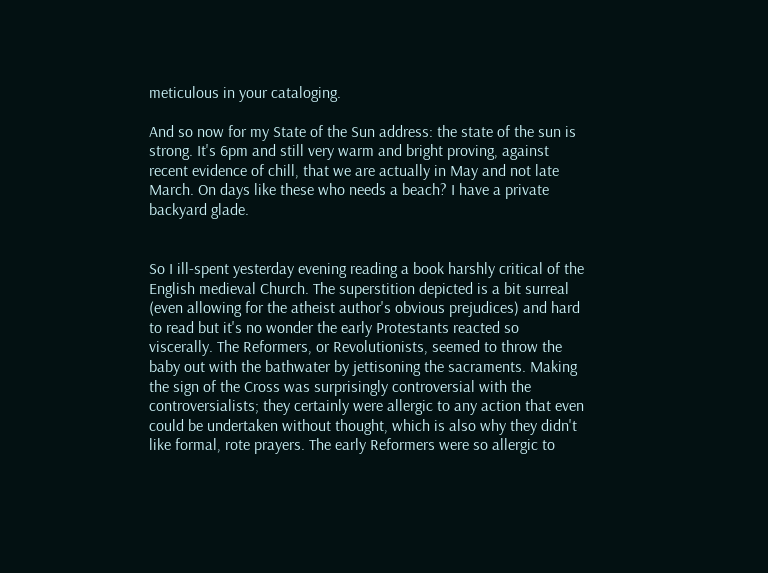meticulous in your cataloging.

And so now for my State of the Sun address: the state of the sun is strong. It's 6pm and still very warm and bright proving, against recent evidence of chill, that we are actually in May and not late March. On days like these who needs a beach? I have a private backyard glade.


So I ill-spent yesterday evening reading a book harshly critical of the English medieval Church. The superstition depicted is a bit surreal (even allowing for the atheist author's obvious prejudices) and hard to read but it's no wonder the early Protestants reacted so viscerally. The Reformers, or Revolutionists, seemed to throw the baby out with the bathwater by jettisoning the sacraments. Making the sign of the Cross was surprisingly controversial with the controversialists; they certainly were allergic to any action that even could be undertaken without thought, which is also why they didn't like formal, rote prayers. The early Reformers were so allergic to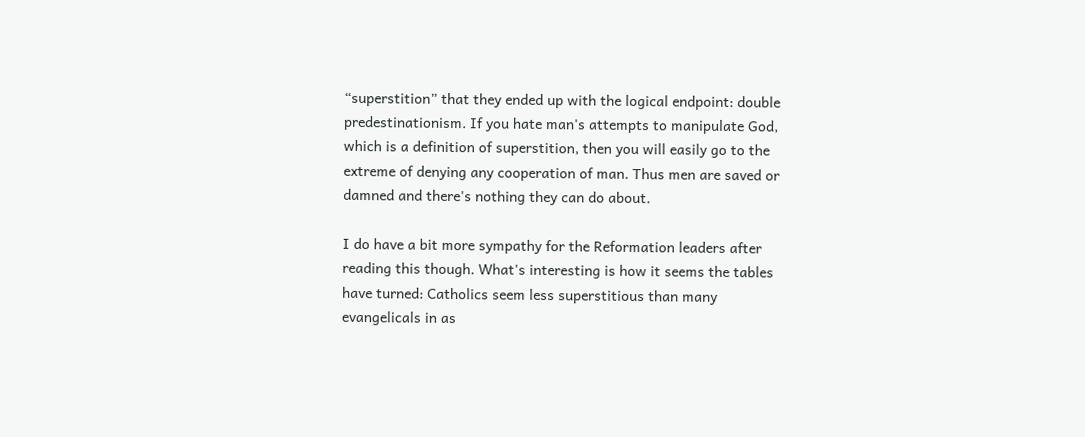“superstition” that they ended up with the logical endpoint: double predestinationism. If you hate man's attempts to manipulate God, which is a definition of superstition, then you will easily go to the extreme of denying any cooperation of man. Thus men are saved or damned and there's nothing they can do about.

I do have a bit more sympathy for the Reformation leaders after reading this though. What's interesting is how it seems the tables have turned: Catholics seem less superstitious than many evangelicals in as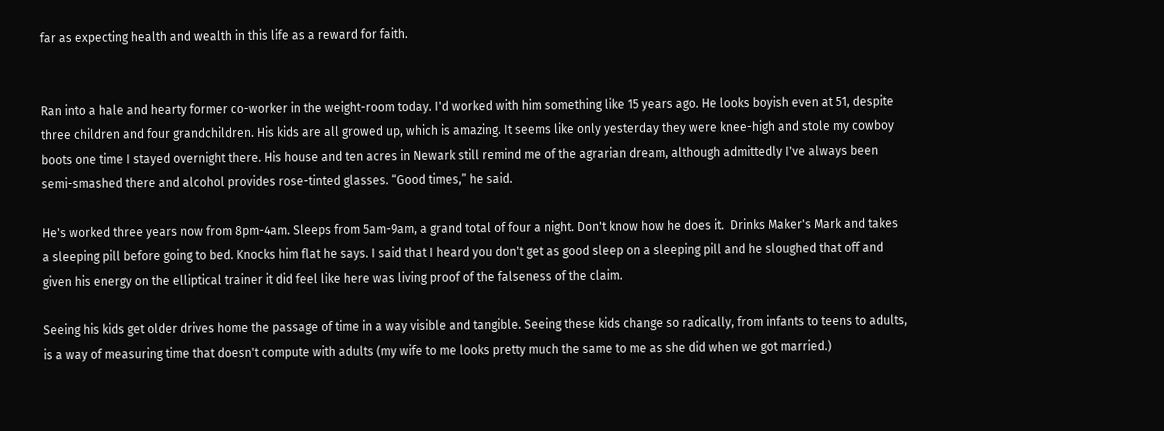far as expecting health and wealth in this life as a reward for faith.


Ran into a hale and hearty former co-worker in the weight-room today. I'd worked with him something like 15 years ago. He looks boyish even at 51, despite three children and four grandchildren. His kids are all growed up, which is amazing. It seems like only yesterday they were knee-high and stole my cowboy boots one time I stayed overnight there. His house and ten acres in Newark still remind me of the agrarian dream, although admittedly I've always been semi-smashed there and alcohol provides rose-tinted glasses. “Good times,” he said.

He's worked three years now from 8pm-4am. Sleeps from 5am-9am, a grand total of four a night. Don't know how he does it.  Drinks Maker's Mark and takes a sleeping pill before going to bed. Knocks him flat he says. I said that I heard you don't get as good sleep on a sleeping pill and he sloughed that off and given his energy on the elliptical trainer it did feel like here was living proof of the falseness of the claim.

Seeing his kids get older drives home the passage of time in a way visible and tangible. Seeing these kids change so radically, from infants to teens to adults, is a way of measuring time that doesn't compute with adults (my wife to me looks pretty much the same to me as she did when we got married.)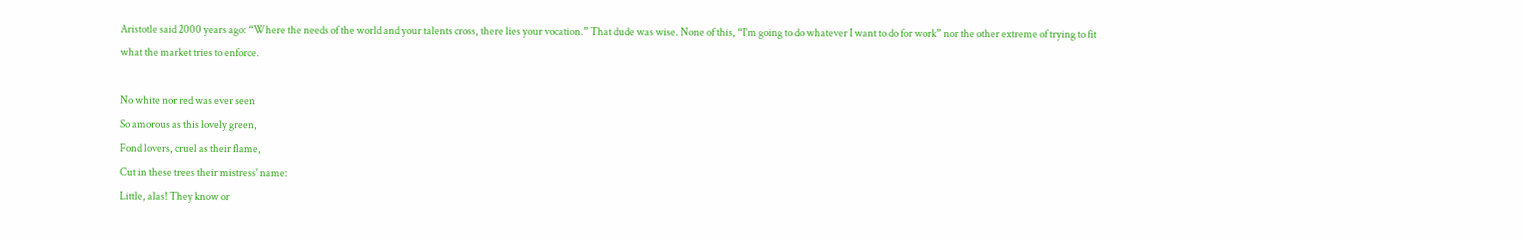Aristotle said 2000 years ago: “Where the needs of the world and your talents cross, there lies your vocation.” That dude was wise. None of this, “I'm going to do whatever I want to do for work” nor the other extreme of trying to fit what the market tries to enforce.

No white nor red was ever seen
So amorous as this lovely green,
Fond lovers, cruel as their flame,
Cut in these trees their mistress' name:
Little, alas! They know or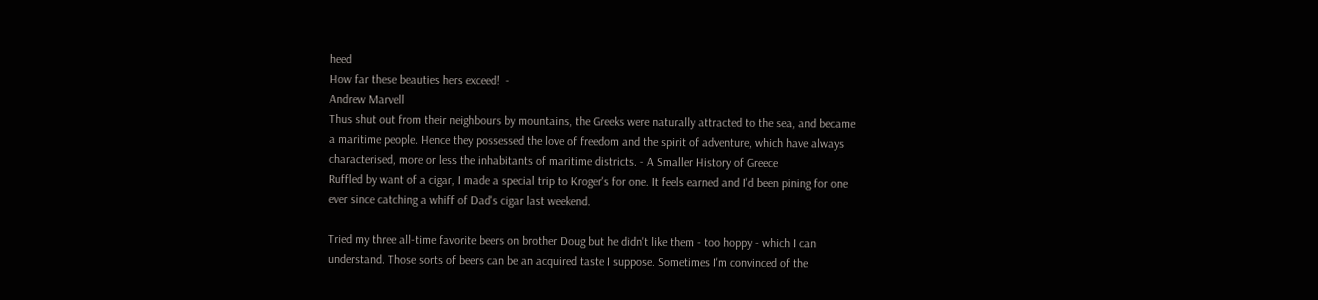heed
How far these beauties hers exceed!  -
Andrew Marvell
Thus shut out from their neighbours by mountains, the Greeks were naturally attracted to the sea, and became a maritime people. Hence they possessed the love of freedom and the spirit of adventure, which have always characterised, more or less the inhabitants of maritime districts. - A Smaller History of Greece
Ruffled by want of a cigar, I made a special trip to Kroger's for one. It feels earned and I'd been pining for one ever since catching a whiff of Dad's cigar last weekend.

Tried my three all-time favorite beers on brother Doug but he didn't like them - too hoppy - which I can understand. Those sorts of beers can be an acquired taste I suppose. Sometimes I'm convinced of the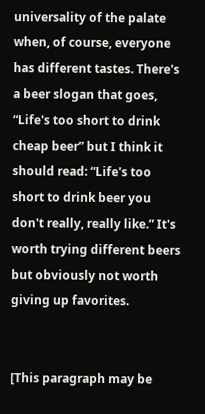universality of the palate when, of course, everyone has different tastes. There's a beer slogan that goes, “Life's too short to drink cheap beer” but I think it should read: “Life's too short to drink beer you don't really, really like.” It's worth trying different beers but obviously not worth giving up favorites.


[This paragraph may be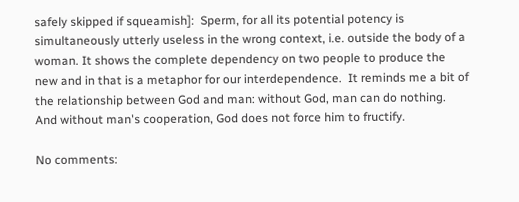safely skipped if squeamish]:  Sperm, for all its potential potency is simultaneously utterly useless in the wrong context, i.e. outside the body of a woman. It shows the complete dependency on two people to produce the new and in that is a metaphor for our interdependence.  It reminds me a bit of the relationship between God and man: without God, man can do nothing. And without man's cooperation, God does not force him to fructify.

No comments: